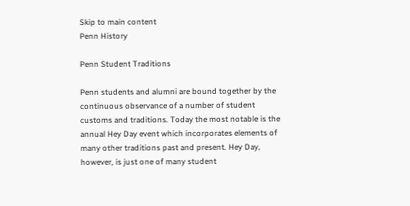Skip to main content
Penn History

Penn Student Traditions

Penn students and alumni are bound together by the continuous observance of a number of student customs and traditions. Today the most notable is the annual Hey Day event which incorporates elements of many other traditions past and present. Hey Day, however, is just one of many student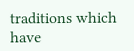traditions which have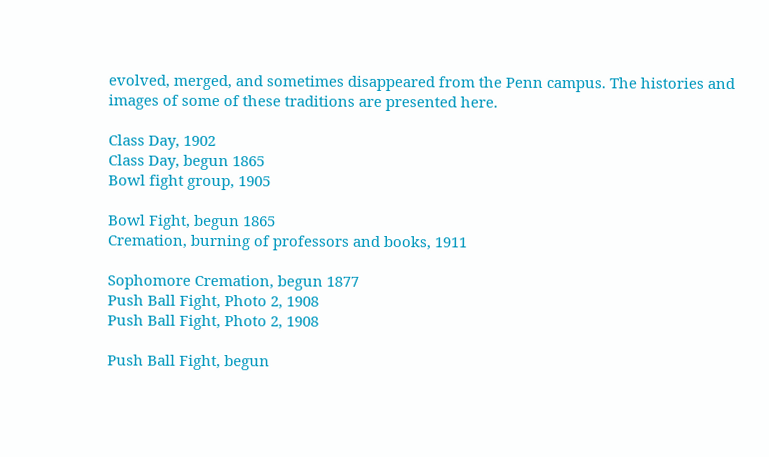evolved, merged, and sometimes disappeared from the Penn campus. The histories and images of some of these traditions are presented here.

Class Day, 1902
Class Day, begun 1865
Bowl fight group, 1905

Bowl Fight, begun 1865
Cremation, burning of professors and books, 1911

Sophomore Cremation, begun 1877
Push Ball Fight, Photo 2, 1908
Push Ball Fight, Photo 2, 1908

Push Ball Fight, begun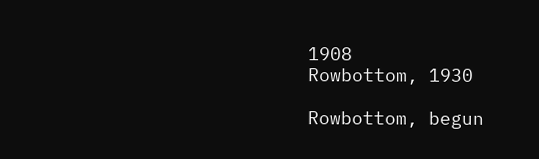1908
Rowbottom, 1930

Rowbottom, begun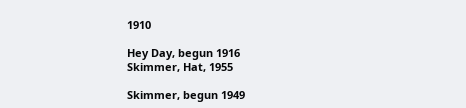1910

Hey Day, begun 1916
Skimmer, Hat, 1955

Skimmer, begun 1949